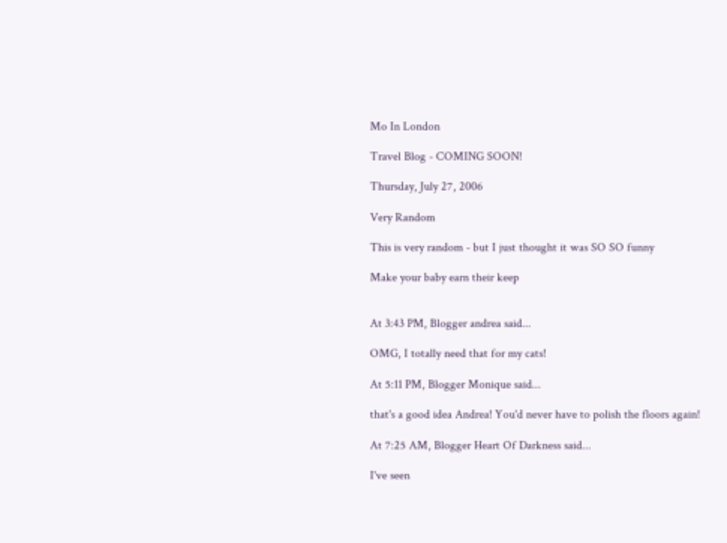Mo In London

Travel Blog - COMING SOON!

Thursday, July 27, 2006

Very Random

This is very random - but I just thought it was SO SO funny

Make your baby earn their keep


At 3:43 PM, Blogger andrea said...

OMG, I totally need that for my cats!

At 5:11 PM, Blogger Monique said...

that's a good idea Andrea! You'd never have to polish the floors again!

At 7:25 AM, Blogger Heart Of Darkness said...

I've seen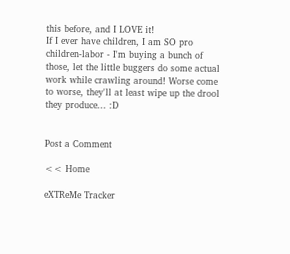this before, and I LOVE it!
If I ever have children, I am SO pro children-labor - I'm buying a bunch of those, let the little buggers do some actual work while crawling around! Worse come to worse, they'll at least wipe up the drool they produce... :D


Post a Comment

<< Home

eXTReMe Tracker